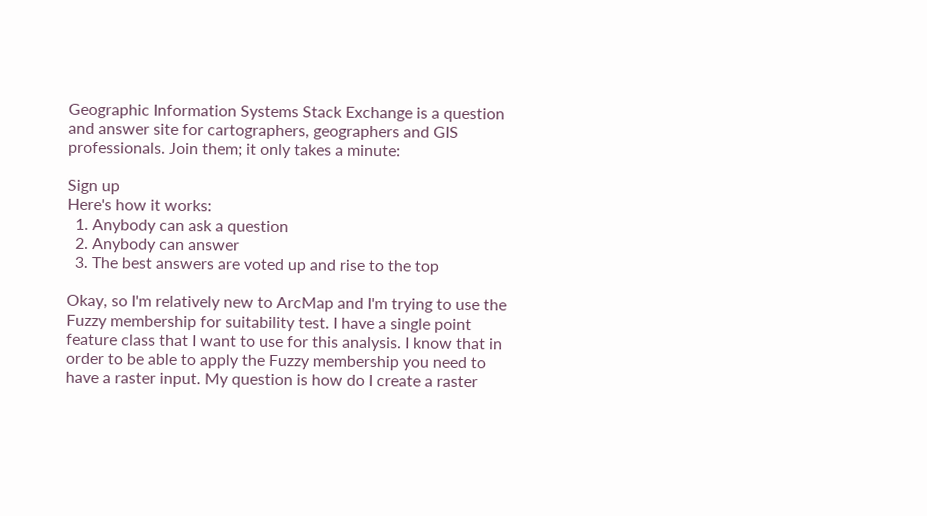Geographic Information Systems Stack Exchange is a question and answer site for cartographers, geographers and GIS professionals. Join them; it only takes a minute:

Sign up
Here's how it works:
  1. Anybody can ask a question
  2. Anybody can answer
  3. The best answers are voted up and rise to the top

Okay, so I'm relatively new to ArcMap and I'm trying to use the Fuzzy membership for suitability test. I have a single point feature class that I want to use for this analysis. I know that in order to be able to apply the Fuzzy membership you need to have a raster input. My question is how do I create a raster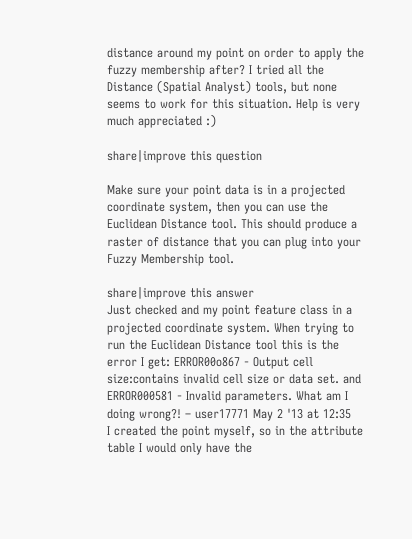distance around my point on order to apply the fuzzy membership after? I tried all the Distance (Spatial Analyst) tools, but none seems to work for this situation. Help is very much appreciated :)

share|improve this question

Make sure your point data is in a projected coordinate system, then you can use the Euclidean Distance tool. This should produce a raster of distance that you can plug into your Fuzzy Membership tool.

share|improve this answer
Just checked and my point feature class in a projected coordinate system. When trying to run the Euclidean Distance tool this is the error I get: ERROR00o867 - Output cell size:contains invalid cell size or data set. and ERROR000581 - Invalid parameters. What am I doing wrong?! – user17771 May 2 '13 at 12:35
I created the point myself, so in the attribute table I would only have the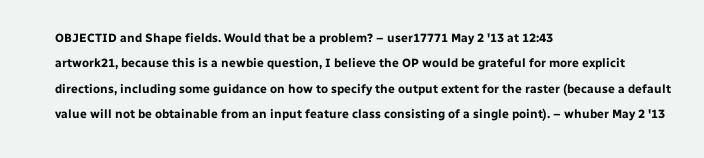OBJECTID and Shape fields. Would that be a problem? – user17771 May 2 '13 at 12:43
artwork21, because this is a newbie question, I believe the OP would be grateful for more explicit directions, including some guidance on how to specify the output extent for the raster (because a default value will not be obtainable from an input feature class consisting of a single point). – whuber May 2 '13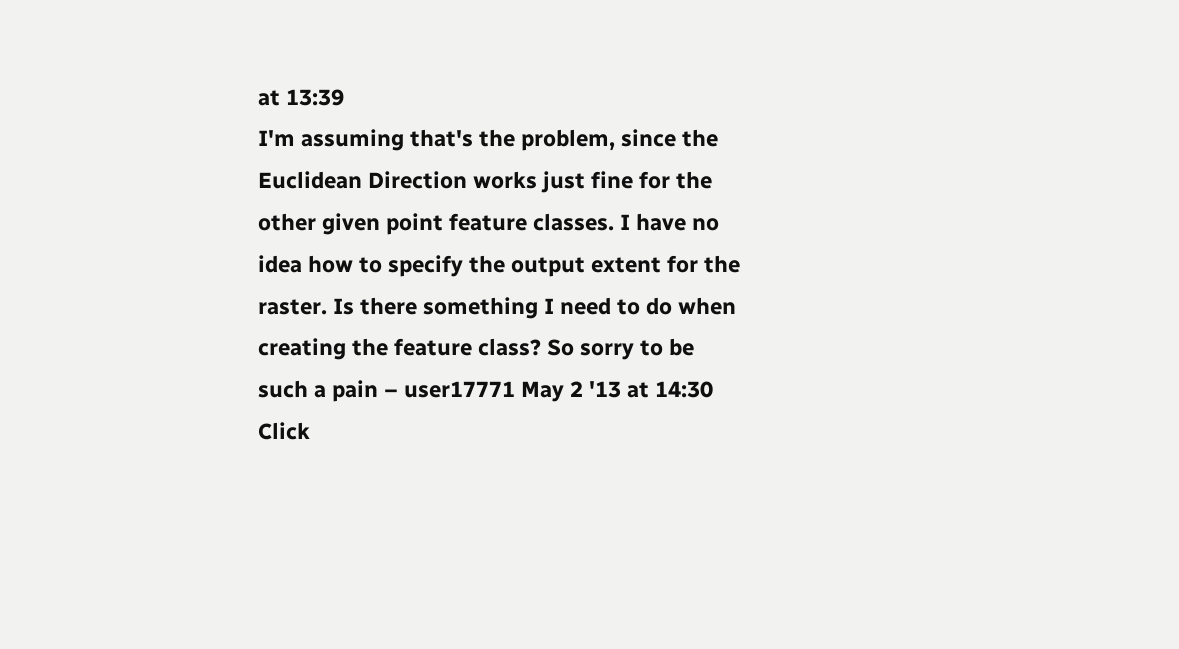at 13:39
I'm assuming that's the problem, since the Euclidean Direction works just fine for the other given point feature classes. I have no idea how to specify the output extent for the raster. Is there something I need to do when creating the feature class? So sorry to be such a pain – user17771 May 2 '13 at 14:30
Click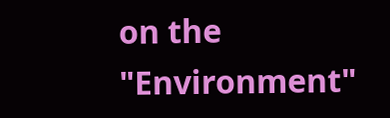on the "Environment"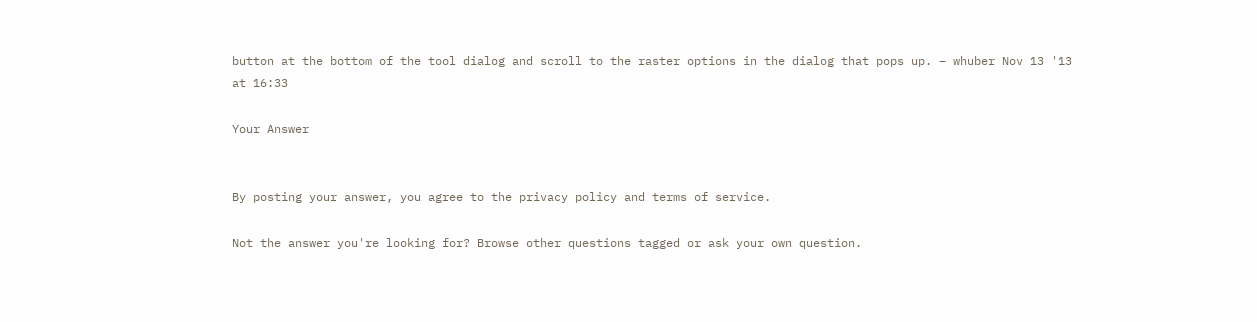button at the bottom of the tool dialog and scroll to the raster options in the dialog that pops up. – whuber Nov 13 '13 at 16:33

Your Answer


By posting your answer, you agree to the privacy policy and terms of service.

Not the answer you're looking for? Browse other questions tagged or ask your own question.